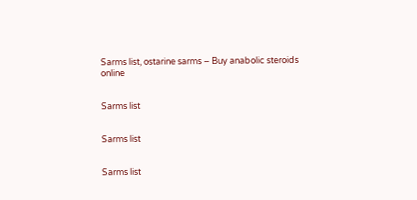Sarms list, ostarine sarms – Buy anabolic steroids online


Sarms list


Sarms list


Sarms list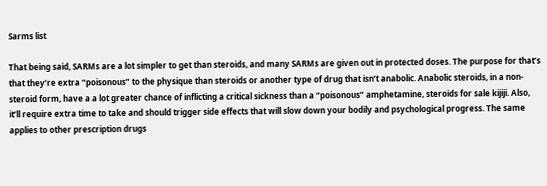Sarms list

That being said, SARMs are a lot simpler to get than steroids, and many SARMs are given out in protected doses. The purpose for that’s that they’re extra “poisonous” to the physique than steroids or another type of drug that isn’t anabolic. Anabolic steroids, in a non-steroid form, have a a lot greater chance of inflicting a critical sickness than a “poisonous” amphetamine, steroids for sale kijiji. Also, it’ll require extra time to take and should trigger side effects that will slow down your bodily and psychological progress. The same applies to other prescription drugs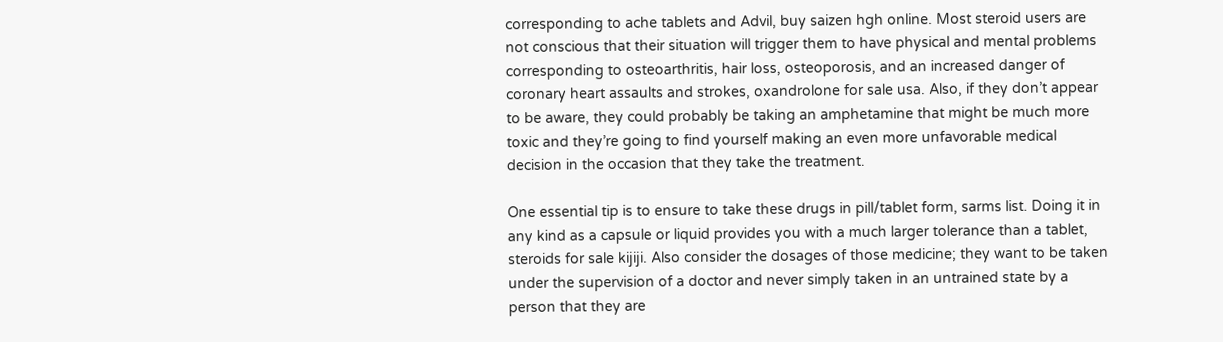corresponding to ache tablets and Advil, buy saizen hgh online. Most steroid users are not conscious that their situation will trigger them to have physical and mental problems corresponding to osteoarthritis, hair loss, osteoporosis, and an increased danger of coronary heart assaults and strokes, oxandrolone for sale usa. Also, if they don’t appear to be aware, they could probably be taking an amphetamine that might be much more toxic and they’re going to find yourself making an even more unfavorable medical decision in the occasion that they take the treatment.

One essential tip is to ensure to take these drugs in pill/tablet form, sarms list. Doing it in any kind as a capsule or liquid provides you with a much larger tolerance than a tablet, steroids for sale kijiji. Also consider the dosages of those medicine; they want to be taken under the supervision of a doctor and never simply taken in an untrained state by a person that they are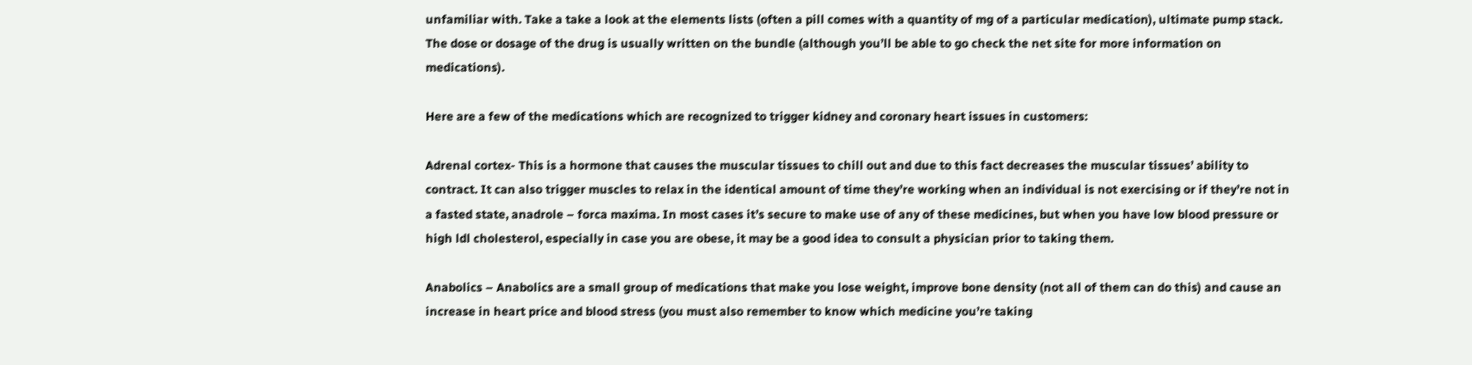unfamiliar with. Take a take a look at the elements lists (often a pill comes with a quantity of mg of a particular medication), ultimate pump stack. The dose or dosage of the drug is usually written on the bundle (although you’ll be able to go check the net site for more information on medications).

Here are a few of the medications which are recognized to trigger kidney and coronary heart issues in customers:

Adrenal cortex- This is a hormone that causes the muscular tissues to chill out and due to this fact decreases the muscular tissues’ ability to contract. It can also trigger muscles to relax in the identical amount of time they’re working when an individual is not exercising or if they’re not in a fasted state, anadrole – forca maxima. In most cases it’s secure to make use of any of these medicines, but when you have low blood pressure or high ldl cholesterol, especially in case you are obese, it may be a good idea to consult a physician prior to taking them.

Anabolics – Anabolics are a small group of medications that make you lose weight, improve bone density (not all of them can do this) and cause an increase in heart price and blood stress (you must also remember to know which medicine you’re taking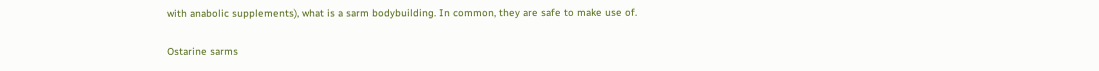with anabolic supplements), what is a sarm bodybuilding. In common, they are safe to make use of.

Ostarine sarms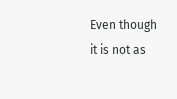Even though it is not as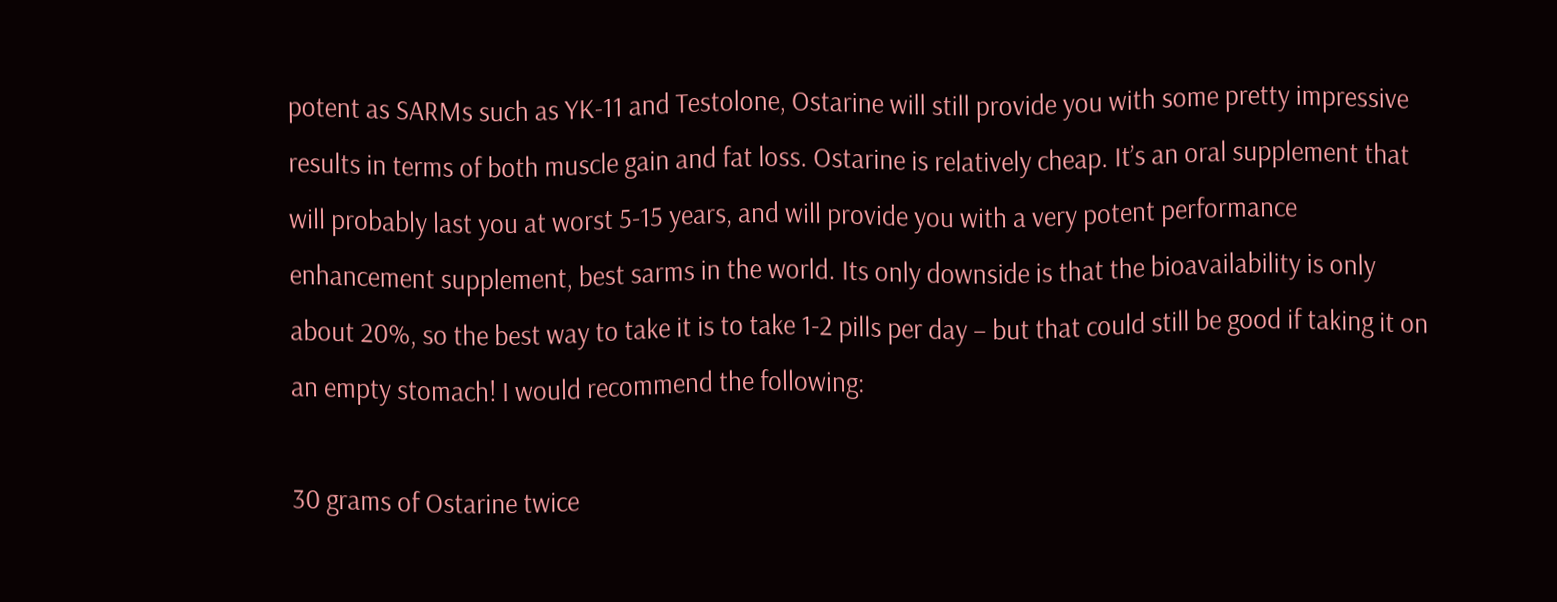potent as SARMs such as YK-11 and Testolone, Ostarine will still provide you with some pretty impressive results in terms of both muscle gain and fat loss. Ostarine is relatively cheap. It’s an oral supplement that will probably last you at worst 5-15 years, and will provide you with a very potent performance enhancement supplement, best sarms in the world. Its only downside is that the bioavailability is only about 20%, so the best way to take it is to take 1-2 pills per day – but that could still be good if taking it on an empty stomach! I would recommend the following:

30 grams of Ostarine twice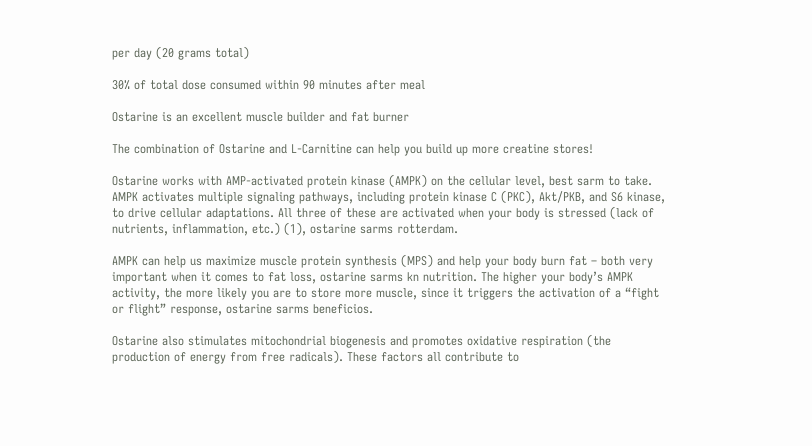per day (20 grams total)

30% of total dose consumed within 90 minutes after meal

Ostarine is an excellent muscle builder and fat burner

The combination of Ostarine and L-Carnitine can help you build up more creatine stores!

Ostarine works with AMP-activated protein kinase (AMPK) on the cellular level, best sarm to take. AMPK activates multiple signaling pathways, including protein kinase C (PKC), Akt/PKB, and S6 kinase, to drive cellular adaptations. All three of these are activated when your body is stressed (lack of nutrients, inflammation, etc.) (1), ostarine sarms rotterdam.

AMPK can help us maximize muscle protein synthesis (MPS) and help your body burn fat – both very important when it comes to fat loss, ostarine sarms kn nutrition. The higher your body’s AMPK activity, the more likely you are to store more muscle, since it triggers the activation of a “fight or flight” response, ostarine sarms beneficios.

Ostarine also stimulates mitochondrial biogenesis and promotes oxidative respiration (the production of energy from free radicals). These factors all contribute to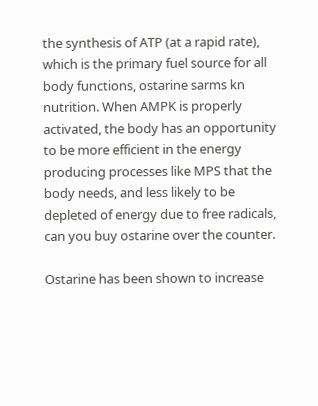the synthesis of ATP (at a rapid rate), which is the primary fuel source for all body functions, ostarine sarms kn nutrition. When AMPK is properly activated, the body has an opportunity to be more efficient in the energy producing processes like MPS that the body needs, and less likely to be depleted of energy due to free radicals, can you buy ostarine over the counter.

Ostarine has been shown to increase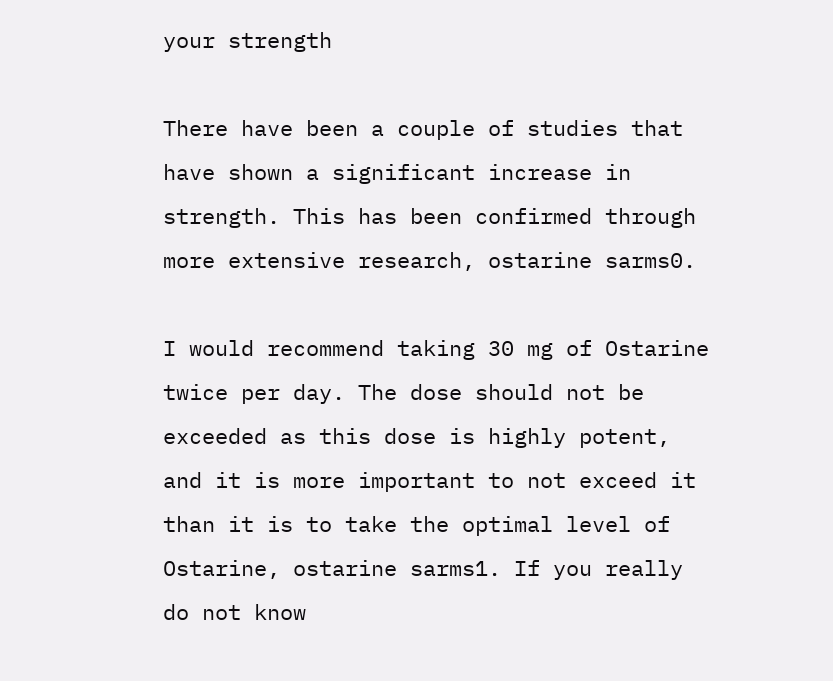your strength

There have been a couple of studies that have shown a significant increase in strength. This has been confirmed through more extensive research, ostarine sarms0.

I would recommend taking 30 mg of Ostarine twice per day. The dose should not be exceeded as this dose is highly potent, and it is more important to not exceed it than it is to take the optimal level of Ostarine, ostarine sarms1. If you really do not know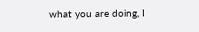what you are doing, I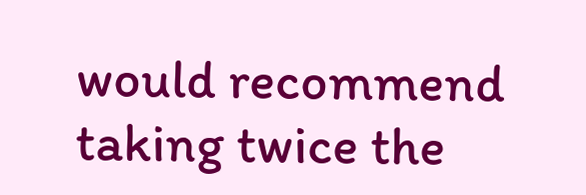would recommend taking twice the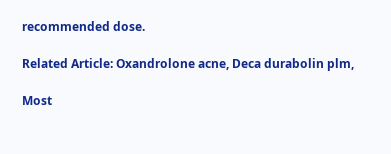recommended dose.

Related Article: Oxandrolone acne, Deca durabolin plm,

Most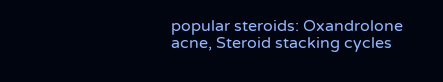popular steroids: Oxandrolone acne, Steroid stacking cycles